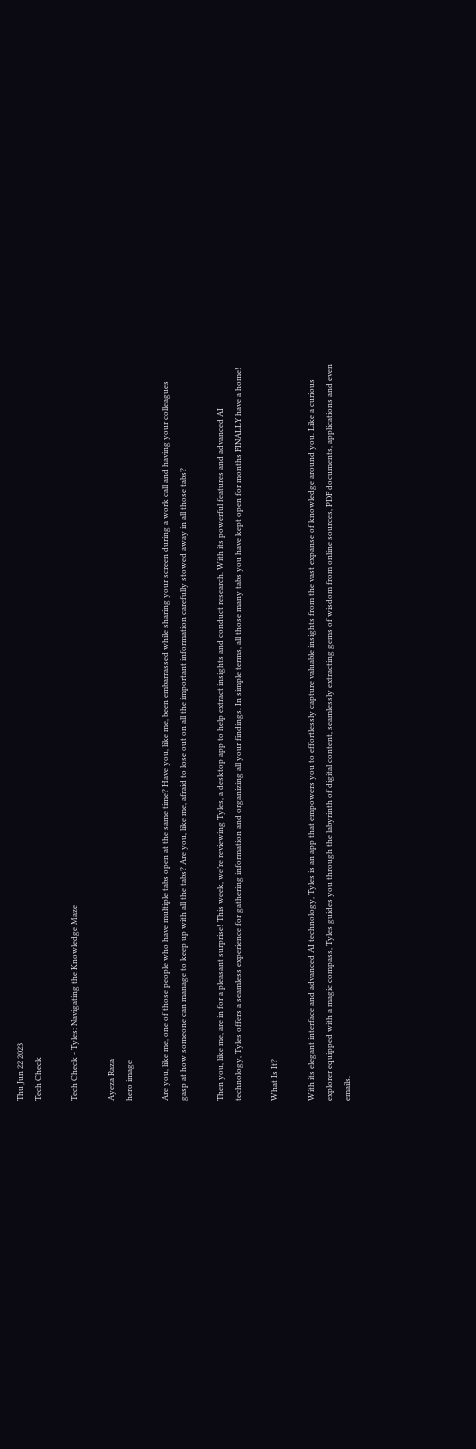Thu Jun 22 2023
Tech Check

Tech Check - Tyles: Navigating the Knowledge Maze

Ayeza Raza
hero image

Are you, like me, one of those people who have multiple tabs open at the same time? Have you, like me, been embarrassed while sharing your screen during a work call and having your colleagues gasp at how someone can manage to keep up with all the tabs? Are you, like me, afraid to lose out on all the important information carefully stowed away in all those tabs?

Then you, like me, are in for a pleasant surprise! This week, we’re reviewing Tyles, a desktop app to help extract insights and conduct research. With its powerful features and advanced AI technology, Tyles offers a seamless experience for gathering information and organizing all your findings. In simple terms, all those many tabs you have kept open for months FINALLY have a home!

What Is It?

With its elegant interface and advanced AI technology, Tyles is an app that empowers you to effortlessly capture valuable insights from the vast expanse of knowledge around you. Like a curious explorer equipped with a magic compass, Tyles guides you through the labyrinth of digital content, seamlessly extracting gems of wisdom from online sources, PDF documents, applications and even emails.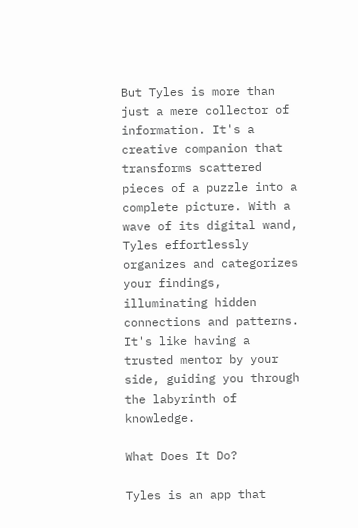But Tyles is more than just a mere collector of information. It's a creative companion that transforms scattered pieces of a puzzle into a complete picture. With a wave of its digital wand, Tyles effortlessly organizes and categorizes your findings, illuminating hidden connections and patterns. It's like having a trusted mentor by your side, guiding you through the labyrinth of knowledge.

What Does It Do?

Tyles is an app that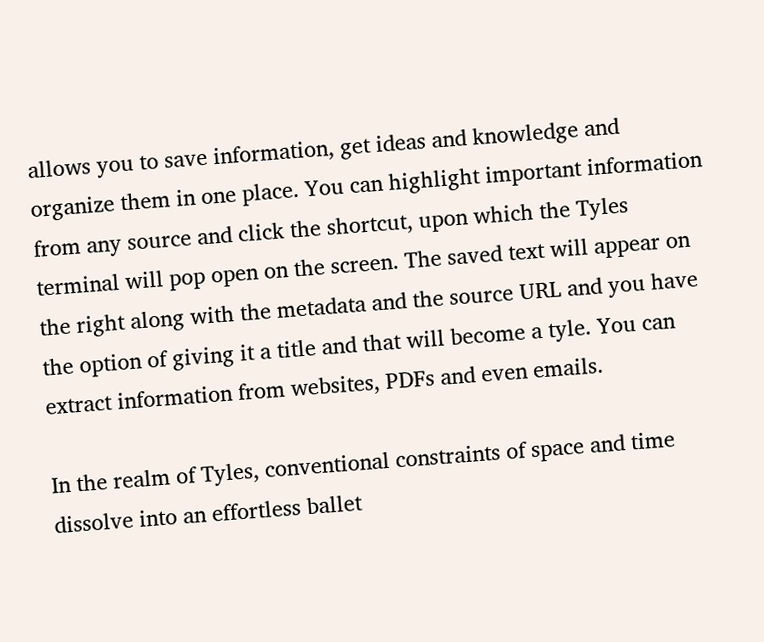allows you to save information, get ideas and knowledge and organize them in one place. You can highlight important information from any source and click the shortcut, upon which the Tyles terminal will pop open on the screen. The saved text will appear on the right along with the metadata and the source URL and you have the option of giving it a title and that will become a tyle. You can extract information from websites, PDFs and even emails.

In the realm of Tyles, conventional constraints of space and time dissolve into an effortless ballet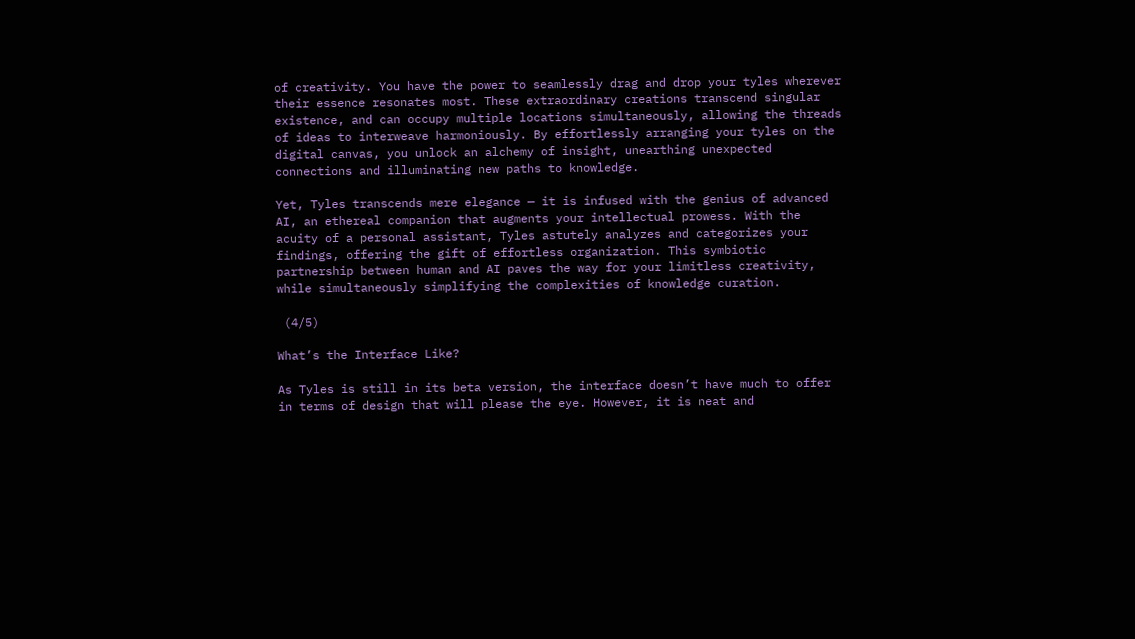of creativity. You have the power to seamlessly drag and drop your tyles wherever their essence resonates most. These extraordinary creations transcend singular existence, and can occupy multiple locations simultaneously, allowing the threads of ideas to interweave harmoniously. By effortlessly arranging your tyles on the digital canvas, you unlock an alchemy of insight, unearthing unexpected connections and illuminating new paths to knowledge.

Yet, Tyles transcends mere elegance — it is infused with the genius of advanced AI, an ethereal companion that augments your intellectual prowess. With the acuity of a personal assistant, Tyles astutely analyzes and categorizes your findings, offering the gift of effortless organization. This symbiotic partnership between human and AI paves the way for your limitless creativity, while simultaneously simplifying the complexities of knowledge curation.

 (4/5)

What’s the Interface Like?

As Tyles is still in its beta version, the interface doesn’t have much to offer in terms of design that will please the eye. However, it is neat and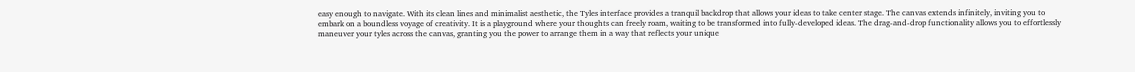easy enough to navigate. With its clean lines and minimalist aesthetic, the Tyles interface provides a tranquil backdrop that allows your ideas to take center stage. The canvas extends infinitely, inviting you to embark on a boundless voyage of creativity. It is a playground where your thoughts can freely roam, waiting to be transformed into fully-developed ideas. The drag-and-drop functionality allows you to effortlessly maneuver your tyles across the canvas, granting you the power to arrange them in a way that reflects your unique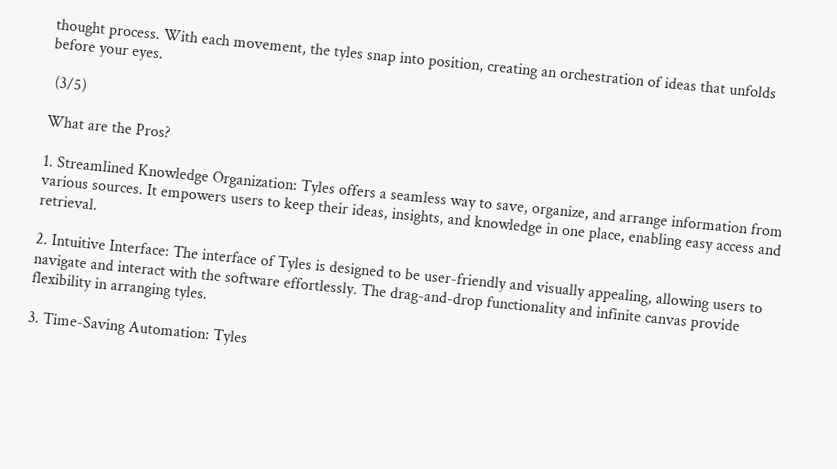thought process. With each movement, the tyles snap into position, creating an orchestration of ideas that unfolds before your eyes.

 (3/5)

What are the Pros?

1. Streamlined Knowledge Organization: Tyles offers a seamless way to save, organize, and arrange information from various sources. It empowers users to keep their ideas, insights, and knowledge in one place, enabling easy access and retrieval.

2. Intuitive Interface: The interface of Tyles is designed to be user-friendly and visually appealing, allowing users to navigate and interact with the software effortlessly. The drag-and-drop functionality and infinite canvas provide flexibility in arranging tyles.

3. Time-Saving Automation: Tyles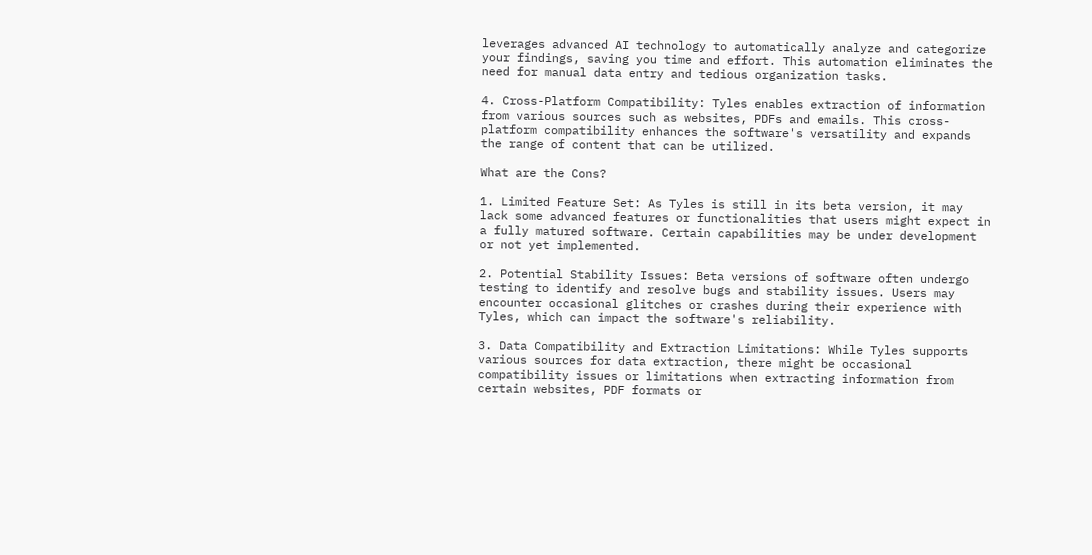leverages advanced AI technology to automatically analyze and categorize your findings, saving you time and effort. This automation eliminates the need for manual data entry and tedious organization tasks.

4. Cross-Platform Compatibility: Tyles enables extraction of information from various sources such as websites, PDFs and emails. This cross-platform compatibility enhances the software's versatility and expands the range of content that can be utilized.

What are the Cons?

1. Limited Feature Set: As Tyles is still in its beta version, it may lack some advanced features or functionalities that users might expect in a fully matured software. Certain capabilities may be under development or not yet implemented.

2. Potential Stability Issues: Beta versions of software often undergo testing to identify and resolve bugs and stability issues. Users may encounter occasional glitches or crashes during their experience with Tyles, which can impact the software's reliability.

3. Data Compatibility and Extraction Limitations: While Tyles supports various sources for data extraction, there might be occasional compatibility issues or limitations when extracting information from certain websites, PDF formats or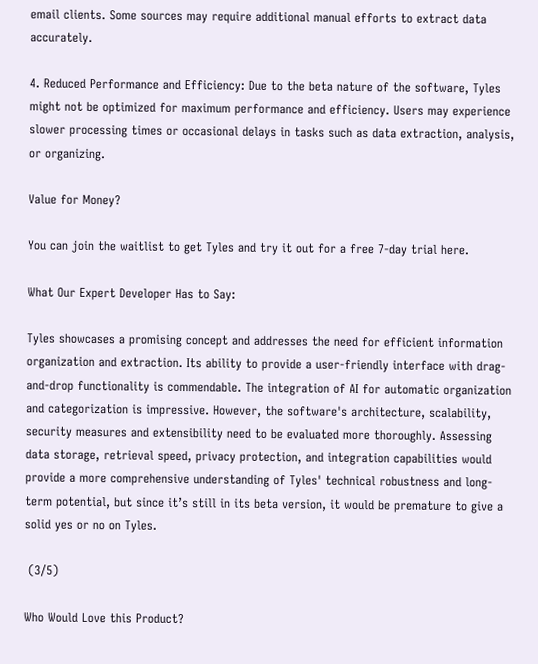email clients. Some sources may require additional manual efforts to extract data accurately.

4. Reduced Performance and Efficiency: Due to the beta nature of the software, Tyles might not be optimized for maximum performance and efficiency. Users may experience slower processing times or occasional delays in tasks such as data extraction, analysis, or organizing.

Value for Money?

You can join the waitlist to get Tyles and try it out for a free 7-day trial here.

What Our Expert Developer Has to Say:

Tyles showcases a promising concept and addresses the need for efficient information organization and extraction. Its ability to provide a user-friendly interface with drag-and-drop functionality is commendable. The integration of AI for automatic organization and categorization is impressive. However, the software's architecture, scalability, security measures and extensibility need to be evaluated more thoroughly. Assessing data storage, retrieval speed, privacy protection, and integration capabilities would provide a more comprehensive understanding of Tyles' technical robustness and long-term potential, but since it’s still in its beta version, it would be premature to give a solid yes or no on Tyles.

 (3/5)

Who Would Love this Product?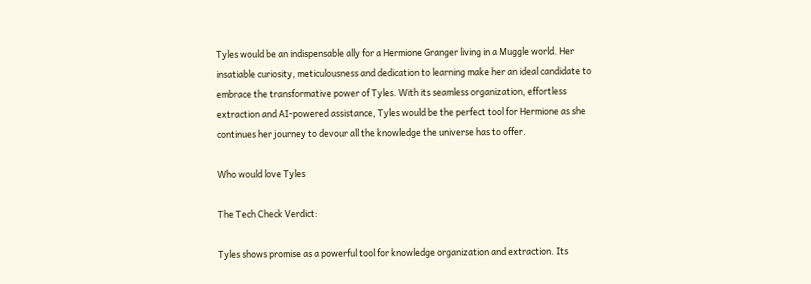Tyles would be an indispensable ally for a Hermione Granger living in a Muggle world. Her insatiable curiosity, meticulousness and dedication to learning make her an ideal candidate to embrace the transformative power of Tyles. With its seamless organization, effortless extraction and AI-powered assistance, Tyles would be the perfect tool for Hermione as she continues her journey to devour all the knowledge the universe has to offer.

Who would love Tyles

The Tech Check Verdict:

Tyles shows promise as a powerful tool for knowledge organization and extraction. Its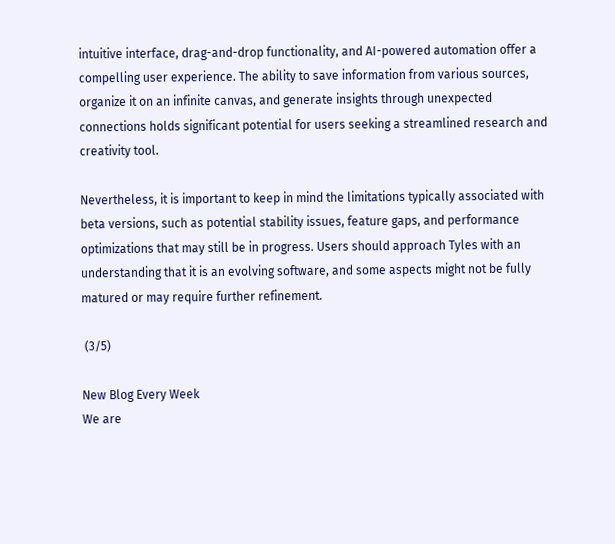intuitive interface, drag-and-drop functionality, and AI-powered automation offer a compelling user experience. The ability to save information from various sources, organize it on an infinite canvas, and generate insights through unexpected connections holds significant potential for users seeking a streamlined research and creativity tool.

Nevertheless, it is important to keep in mind the limitations typically associated with beta versions, such as potential stability issues, feature gaps, and performance optimizations that may still be in progress. Users should approach Tyles with an understanding that it is an evolving software, and some aspects might not be fully matured or may require further refinement.

 (3/5)

New Blog Every Week
We are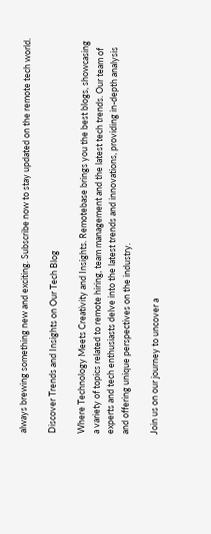always brewing something new and exciting. Subscribe now to stay updated on the remote tech world.

Discover Trends and Insights on Our Tech Blog

Where Technology Meets Creativity and Insights. Remotebase brings you the best blogs, showcasing a variety of topics related to remote hiring, team management and the latest tech trends. Our team of experts and tech enthusiasts delve into the latest trends and innovations, providing in-depth analysis and offering unique perspectives on the industry.

Join us on our journey to uncover a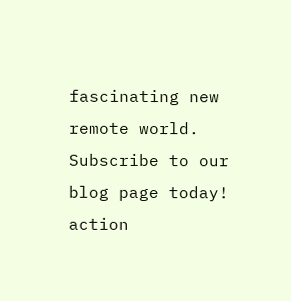fascinating new remote world. Subscribe to our blog page today!
action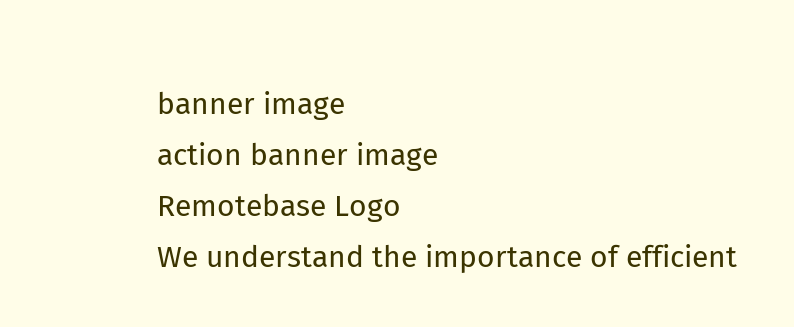banner image
action banner image
Remotebase Logo
We understand the importance of efficient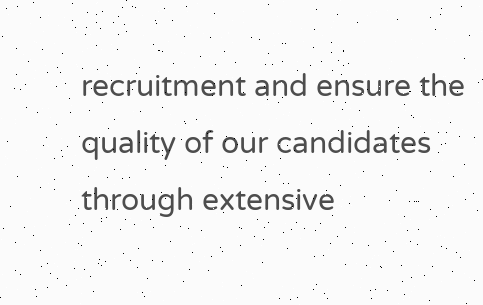recruitment and ensure the quality of our candidates through extensive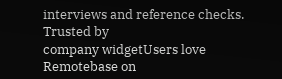interviews and reference checks.
Trusted by
company widgetUsers love Remotebase on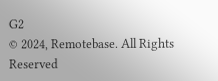G2
© 2024, Remotebase. All Rights Reserved